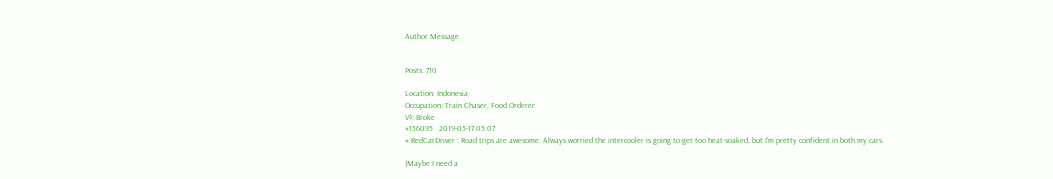Author Message


Posts: 710

Location: Indonesia
Occupation: Train Chaser, Food Orderer
V$: Broke
#156095   2019-05-17 05:07
# RedCarDriver : Road trips are awesome. Always worried the intercooler is going to get too heat-soaked, but I'm pretty confident in both my cars.

(Maybe I need a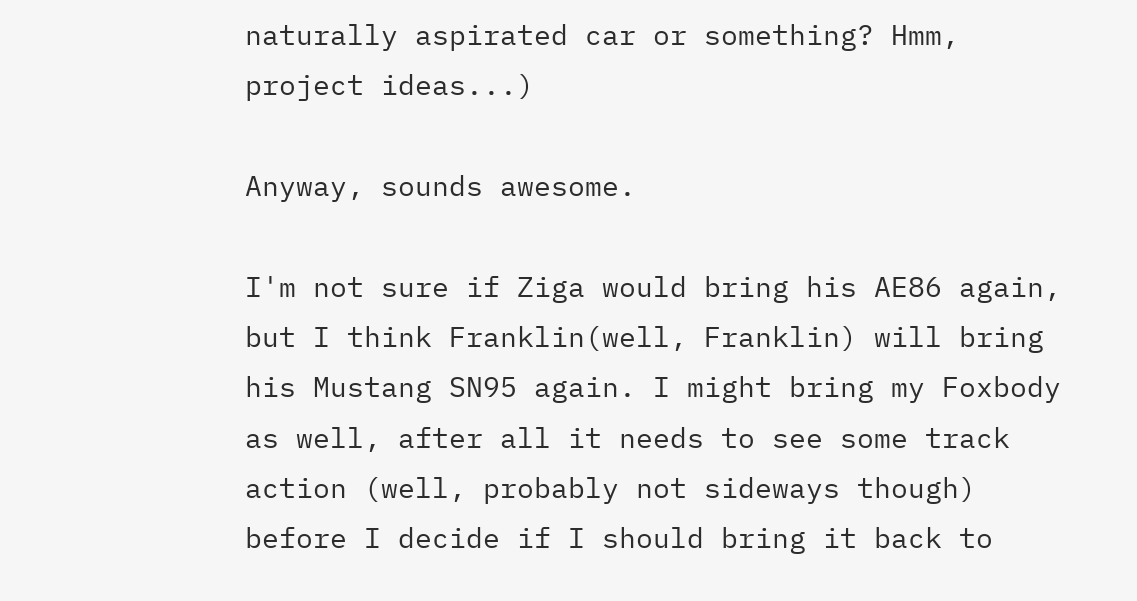naturally aspirated car or something? Hmm, project ideas...)

Anyway, sounds awesome.

I'm not sure if Ziga would bring his AE86 again, but I think Franklin(well, Franklin) will bring his Mustang SN95 again. I might bring my Foxbody as well, after all it needs to see some track action (well, probably not sideways though) before I decide if I should bring it back to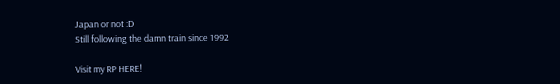Japan or not :D
Still following the damn train since 1992

Visit my RP HERE!